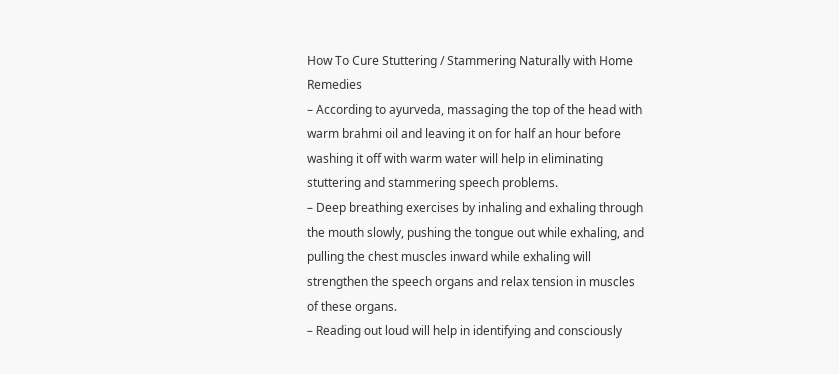How To Cure Stuttering / Stammering Naturally with Home Remedies
– According to ayurveda, massaging the top of the head with warm brahmi oil and leaving it on for half an hour before washing it off with warm water will help in eliminating stuttering and stammering speech problems.
– Deep breathing exercises by inhaling and exhaling through the mouth slowly, pushing the tongue out while exhaling, and pulling the chest muscles inward while exhaling will strengthen the speech organs and relax tension in muscles of these organs.
– Reading out loud will help in identifying and consciously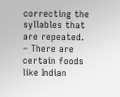correcting the syllables that are repeated.
– There are certain foods like Indian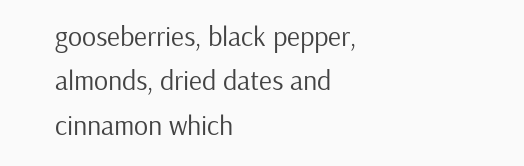gooseberries, black pepper, almonds, dried dates and cinnamon which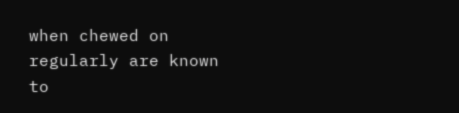when chewed on regularly are known to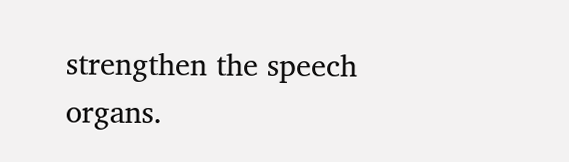strengthen the speech organs.